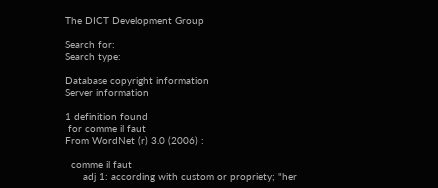The DICT Development Group

Search for:
Search type:

Database copyright information
Server information

1 definition found
 for comme il faut
From WordNet (r) 3.0 (2006) :

  comme il faut
      adj 1: according with custom or propriety; "her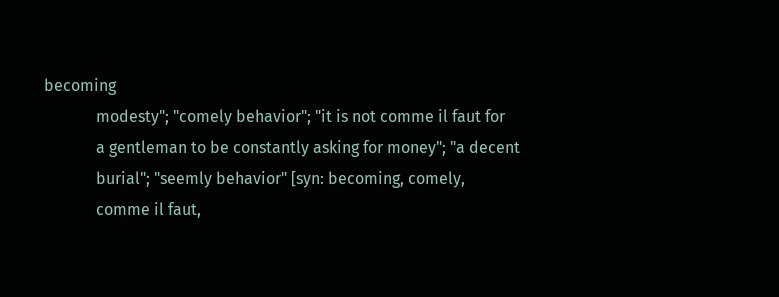becoming
             modesty"; "comely behavior"; "it is not comme il faut for
             a gentleman to be constantly asking for money"; "a decent
             burial"; "seemly behavior" [syn: becoming, comely,
             comme il faut,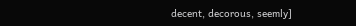decent, decorous, seemly]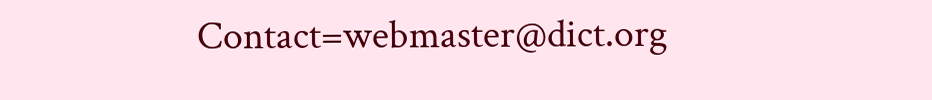Contact=webmaster@dict.org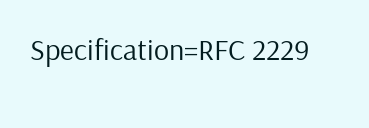Specification=RFC 2229